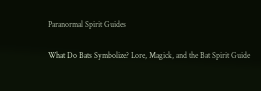Paranormal Spirit Guides

What Do Bats Symbolize? Lore, Magick, and the Bat Spirit Guide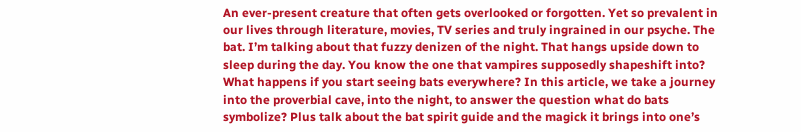An ever-present creature that often gets overlooked or forgotten. Yet so prevalent in our lives through literature, movies, TV series and truly ingrained in our psyche. The bat. I’m talking about that fuzzy denizen of the night. That hangs upside down to sleep during the day. You know the one that vampires supposedly shapeshift into? What happens if you start seeing bats everywhere? In this article, we take a journey into the proverbial cave, into the night, to answer the question what do bats symbolize? Plus talk about the bat spirit guide and the magick it brings into one’s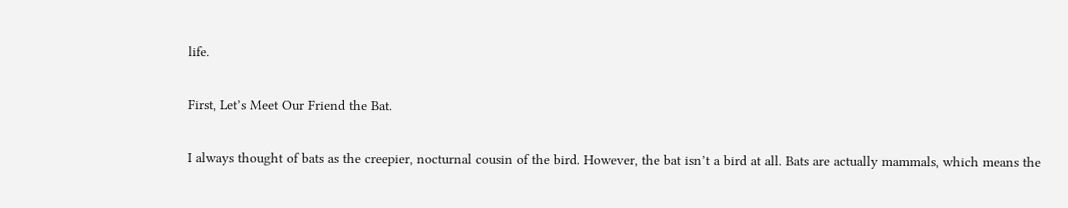life.

First, Let’s Meet Our Friend the Bat.

I always thought of bats as the creepier, nocturnal cousin of the bird. However, the bat isn’t a bird at all. Bats are actually mammals, which means the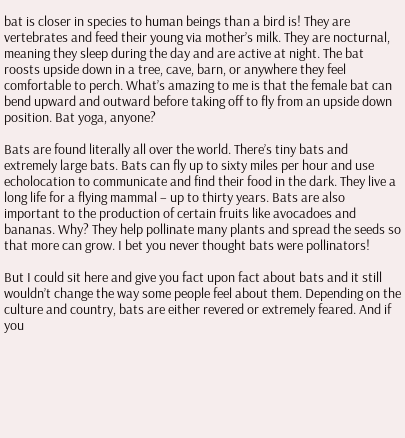bat is closer in species to human beings than a bird is! They are vertebrates and feed their young via mother’s milk. They are nocturnal, meaning they sleep during the day and are active at night. The bat roosts upside down in a tree, cave, barn, or anywhere they feel comfortable to perch. What’s amazing to me is that the female bat can bend upward and outward before taking off to fly from an upside down position. Bat yoga, anyone?

Bats are found literally all over the world. There’s tiny bats and extremely large bats. Bats can fly up to sixty miles per hour and use echolocation to communicate and find their food in the dark. They live a long life for a flying mammal – up to thirty years. Bats are also important to the production of certain fruits like avocadoes and bananas. Why? They help pollinate many plants and spread the seeds so that more can grow. I bet you never thought bats were pollinators!

But I could sit here and give you fact upon fact about bats and it still wouldn’t change the way some people feel about them. Depending on the culture and country, bats are either revered or extremely feared. And if you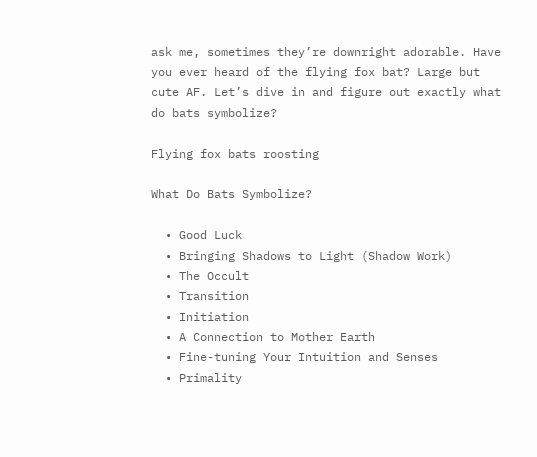ask me, sometimes they’re downright adorable. Have you ever heard of the flying fox bat? Large but cute AF. Let’s dive in and figure out exactly what do bats symbolize?

Flying fox bats roosting

What Do Bats Symbolize?

  • Good Luck
  • Bringing Shadows to Light (Shadow Work)
  • The Occult
  • Transition
  • Initiation
  • A Connection to Mother Earth
  • Fine-tuning Your Intuition and Senses
  • Primality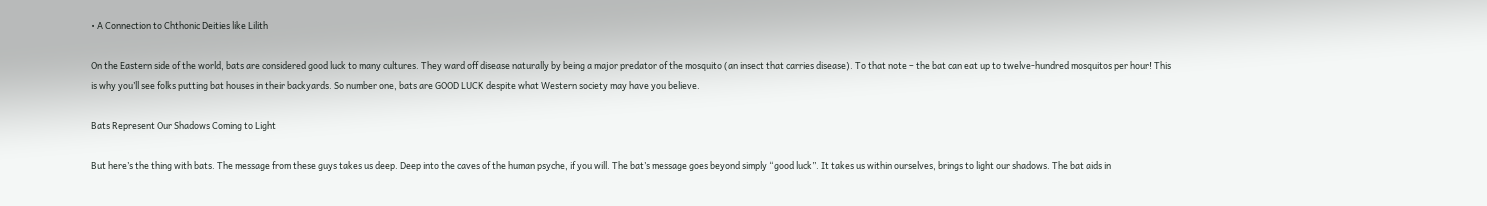• A Connection to Chthonic Deities like Lilith

On the Eastern side of the world, bats are considered good luck to many cultures. They ward off disease naturally by being a major predator of the mosquito (an insect that carries disease). To that note – the bat can eat up to twelve-hundred mosquitos per hour! This is why you’ll see folks putting bat houses in their backyards. So number one, bats are GOOD LUCK despite what Western society may have you believe.

Bats Represent Our Shadows Coming to Light

But here’s the thing with bats. The message from these guys takes us deep. Deep into the caves of the human psyche, if you will. The bat’s message goes beyond simply “good luck”. It takes us within ourselves, brings to light our shadows. The bat aids in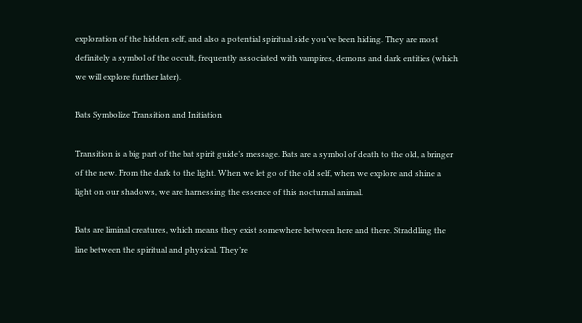exploration of the hidden self, and also a potential spiritual side you’ve been hiding. They are most definitely a symbol of the occult, frequently associated with vampires, demons and dark entities (which we will explore further later).

Bats Symbolize Transition and Initiation

Transition is a big part of the bat spirit guide’s message. Bats are a symbol of death to the old, a bringer of the new. From the dark to the light. When we let go of the old self, when we explore and shine a light on our shadows, we are harnessing the essence of this nocturnal animal.

Bats are liminal creatures, which means they exist somewhere between here and there. Straddling the line between the spiritual and physical. They’re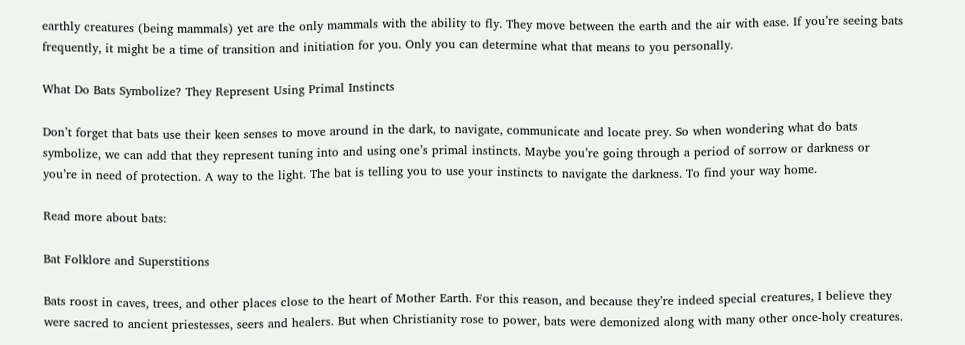earthly creatures (being mammals) yet are the only mammals with the ability to fly. They move between the earth and the air with ease. If you’re seeing bats frequently, it might be a time of transition and initiation for you. Only you can determine what that means to you personally.

What Do Bats Symbolize? They Represent Using Primal Instincts

Don’t forget that bats use their keen senses to move around in the dark, to navigate, communicate and locate prey. So when wondering what do bats symbolize, we can add that they represent tuning into and using one’s primal instincts. Maybe you’re going through a period of sorrow or darkness or you’re in need of protection. A way to the light. The bat is telling you to use your instincts to navigate the darkness. To find your way home.

Read more about bats:

Bat Folklore and Superstitions

Bats roost in caves, trees, and other places close to the heart of Mother Earth. For this reason, and because they’re indeed special creatures, I believe they were sacred to ancient priestesses, seers and healers. But when Christianity rose to power, bats were demonized along with many other once-holy creatures.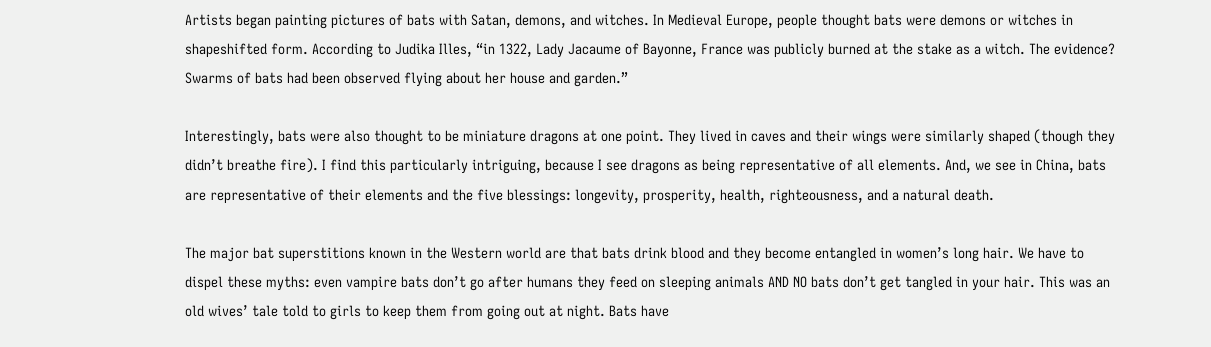Artists began painting pictures of bats with Satan, demons, and witches. In Medieval Europe, people thought bats were demons or witches in shapeshifted form. According to Judika Illes, “in 1322, Lady Jacaume of Bayonne, France was publicly burned at the stake as a witch. The evidence? Swarms of bats had been observed flying about her house and garden.”

Interestingly, bats were also thought to be miniature dragons at one point. They lived in caves and their wings were similarly shaped (though they didn’t breathe fire). I find this particularly intriguing, because I see dragons as being representative of all elements. And, we see in China, bats are representative of their elements and the five blessings: longevity, prosperity, health, righteousness, and a natural death.

The major bat superstitions known in the Western world are that bats drink blood and they become entangled in women’s long hair. We have to dispel these myths: even vampire bats don’t go after humans they feed on sleeping animals AND NO bats don’t get tangled in your hair. This was an old wives’ tale told to girls to keep them from going out at night. Bats have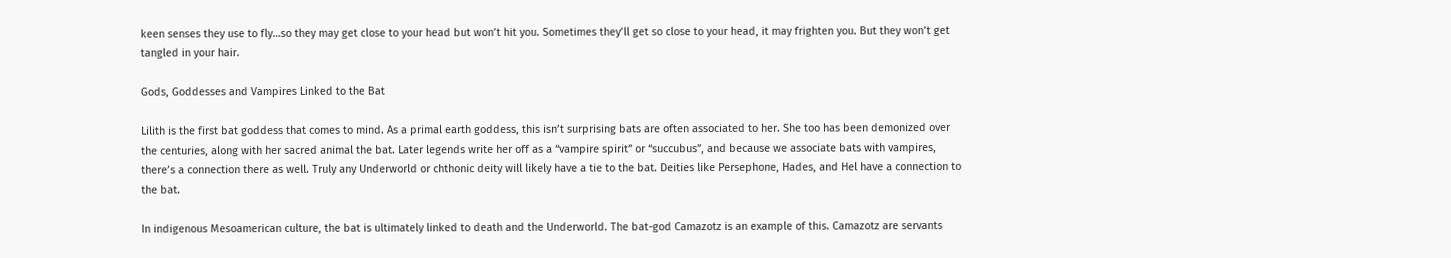keen senses they use to fly…so they may get close to your head but won’t hit you. Sometimes they’ll get so close to your head, it may frighten you. But they won’t get tangled in your hair.

Gods, Goddesses and Vampires Linked to the Bat

Lilith is the first bat goddess that comes to mind. As a primal earth goddess, this isn’t surprising bats are often associated to her. She too has been demonized over the centuries, along with her sacred animal the bat. Later legends write her off as a “vampire spirit” or “succubus”, and because we associate bats with vampires, there’s a connection there as well. Truly any Underworld or chthonic deity will likely have a tie to the bat. Deities like Persephone, Hades, and Hel have a connection to the bat.

In indigenous Mesoamerican culture, the bat is ultimately linked to death and the Underworld. The bat-god Camazotz is an example of this. Camazotz are servants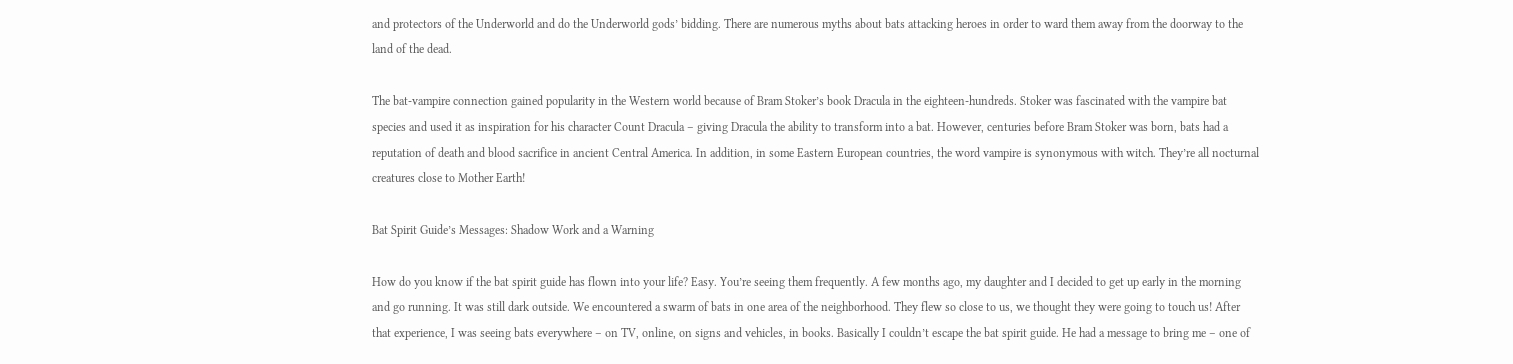and protectors of the Underworld and do the Underworld gods’ bidding. There are numerous myths about bats attacking heroes in order to ward them away from the doorway to the land of the dead.

The bat-vampire connection gained popularity in the Western world because of Bram Stoker’s book Dracula in the eighteen-hundreds. Stoker was fascinated with the vampire bat species and used it as inspiration for his character Count Dracula – giving Dracula the ability to transform into a bat. However, centuries before Bram Stoker was born, bats had a reputation of death and blood sacrifice in ancient Central America. In addition, in some Eastern European countries, the word vampire is synonymous with witch. They’re all nocturnal creatures close to Mother Earth!

Bat Spirit Guide’s Messages: Shadow Work and a Warning

How do you know if the bat spirit guide has flown into your life? Easy. You’re seeing them frequently. A few months ago, my daughter and I decided to get up early in the morning and go running. It was still dark outside. We encountered a swarm of bats in one area of the neighborhood. They flew so close to us, we thought they were going to touch us! After that experience, I was seeing bats everywhere – on TV, online, on signs and vehicles, in books. Basically I couldn’t escape the bat spirit guide. He had a message to bring me – one of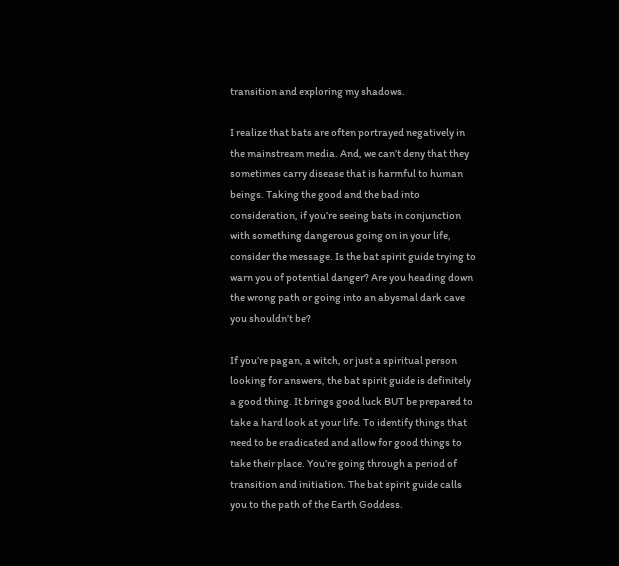transition and exploring my shadows.

I realize that bats are often portrayed negatively in the mainstream media. And, we can’t deny that they sometimes carry disease that is harmful to human beings. Taking the good and the bad into consideration, if you’re seeing bats in conjunction with something dangerous going on in your life, consider the message. Is the bat spirit guide trying to warn you of potential danger? Are you heading down the wrong path or going into an abysmal dark cave you shouldn’t be?

If you’re pagan, a witch, or just a spiritual person looking for answers, the bat spirit guide is definitely a good thing. It brings good luck BUT be prepared to take a hard look at your life. To identify things that need to be eradicated and allow for good things to take their place. You’re going through a period of transition and initiation. The bat spirit guide calls you to the path of the Earth Goddess.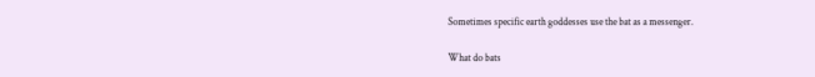Sometimes specific earth goddesses use the bat as a messenger.

What do bats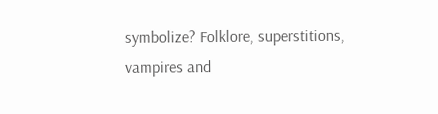symbolize? Folklore, superstitions, vampires and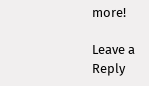more!

Leave a Reply